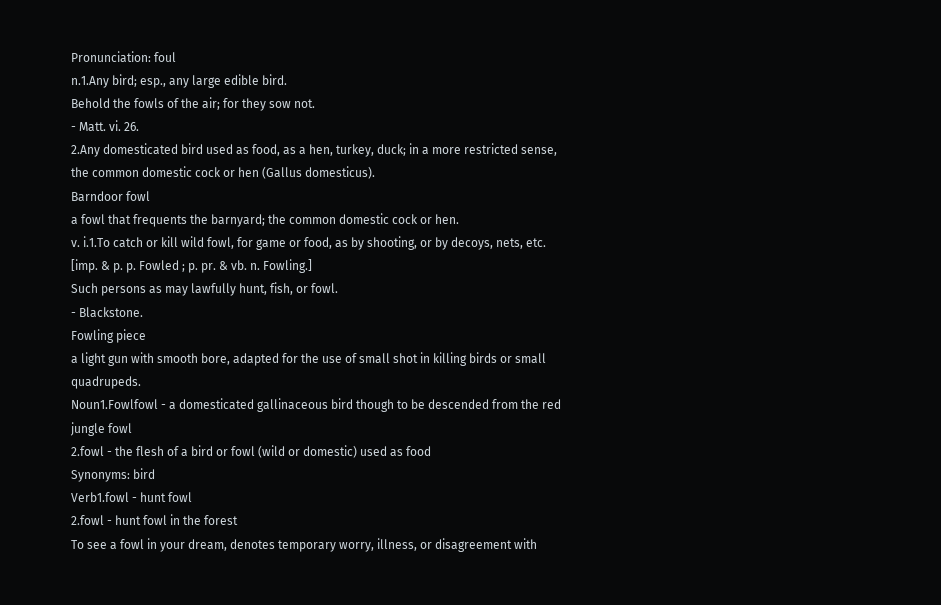Pronunciation: foul
n.1.Any bird; esp., any large edible bird.
Behold the fowls of the air; for they sow not.
- Matt. vi. 26.
2.Any domesticated bird used as food, as a hen, turkey, duck; in a more restricted sense, the common domestic cock or hen (Gallus domesticus).
Barndoor fowl
a fowl that frequents the barnyard; the common domestic cock or hen.
v. i.1.To catch or kill wild fowl, for game or food, as by shooting, or by decoys, nets, etc.
[imp. & p. p. Fowled ; p. pr. & vb. n. Fowling.]
Such persons as may lawfully hunt, fish, or fowl.
- Blackstone.
Fowling piece
a light gun with smooth bore, adapted for the use of small shot in killing birds or small quadrupeds.
Noun1.Fowlfowl - a domesticated gallinaceous bird though to be descended from the red jungle fowl
2.fowl - the flesh of a bird or fowl (wild or domestic) used as food
Synonyms: bird
Verb1.fowl - hunt fowl
2.fowl - hunt fowl in the forest
To see a fowl in your dream, denotes temporary worry, illness, or disagreement with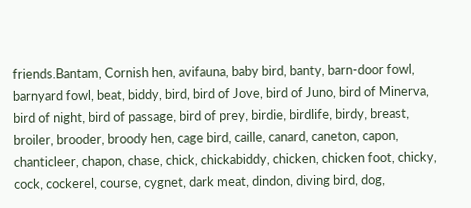friends.Bantam, Cornish hen, avifauna, baby bird, banty, barn-door fowl, barnyard fowl, beat, biddy, bird, bird of Jove, bird of Juno, bird of Minerva, bird of night, bird of passage, bird of prey, birdie, birdlife, birdy, breast, broiler, brooder, broody hen, cage bird, caille, canard, caneton, capon, chanticleer, chapon, chase, chick, chickabiddy, chicken, chicken foot, chicky, cock, cockerel, course, cygnet, dark meat, dindon, diving bird, dog,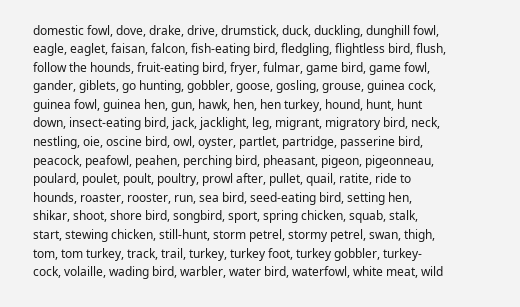domestic fowl, dove, drake, drive, drumstick, duck, duckling, dunghill fowl, eagle, eaglet, faisan, falcon, fish-eating bird, fledgling, flightless bird, flush, follow the hounds, fruit-eating bird, fryer, fulmar, game bird, game fowl, gander, giblets, go hunting, gobbler, goose, gosling, grouse, guinea cock, guinea fowl, guinea hen, gun, hawk, hen, hen turkey, hound, hunt, hunt down, insect-eating bird, jack, jacklight, leg, migrant, migratory bird, neck, nestling, oie, oscine bird, owl, oyster, partlet, partridge, passerine bird, peacock, peafowl, peahen, perching bird, pheasant, pigeon, pigeonneau, poulard, poulet, poult, poultry, prowl after, pullet, quail, ratite, ride to hounds, roaster, rooster, run, sea bird, seed-eating bird, setting hen, shikar, shoot, shore bird, songbird, sport, spring chicken, squab, stalk, start, stewing chicken, still-hunt, storm petrel, stormy petrel, swan, thigh, tom, tom turkey, track, trail, turkey, turkey foot, turkey gobbler, turkey-cock, volaille, wading bird, warbler, water bird, waterfowl, white meat, wild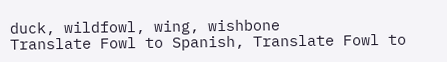duck, wildfowl, wing, wishbone
Translate Fowl to Spanish, Translate Fowl to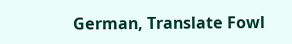German, Translate Fowl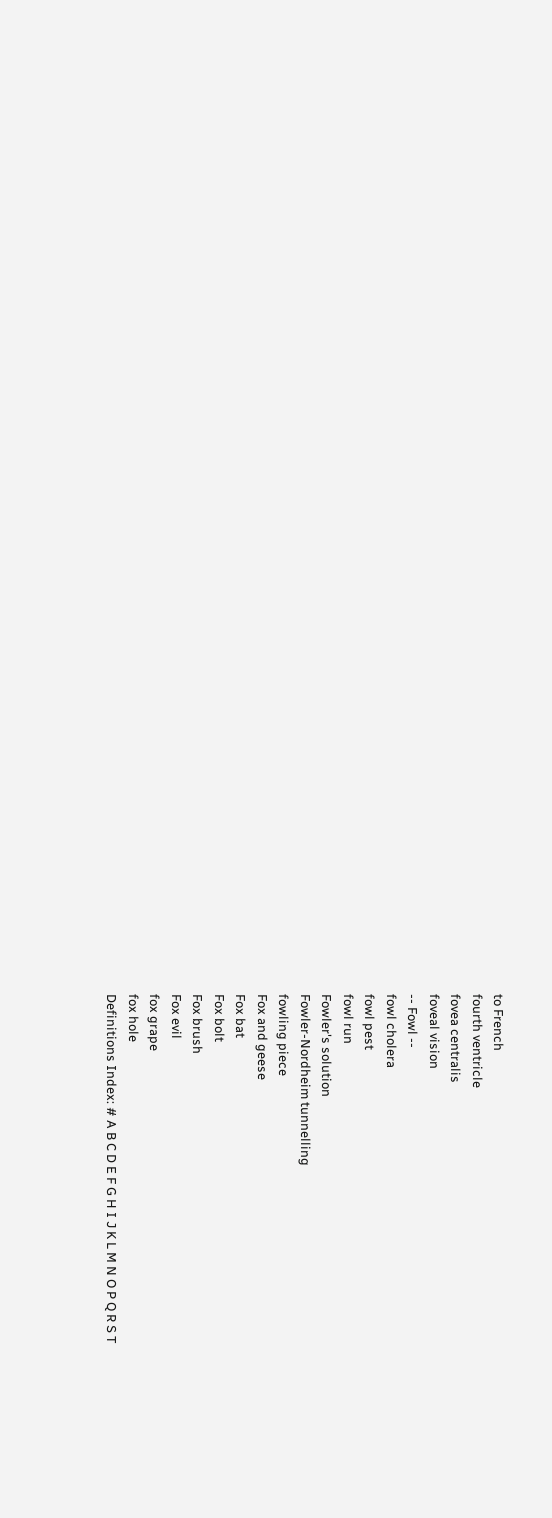to French
fourth ventricle
fovea centralis
foveal vision
-- Fowl --
fowl cholera
fowl pest
fowl run
Fowler's solution
Fowler-Nordheim tunnelling
fowling piece
Fox and geese
Fox bat
Fox bolt
Fox brush
Fox evil
fox grape
fox hole
Definitions Index: # A B C D E F G H I J K L M N O P Q R S T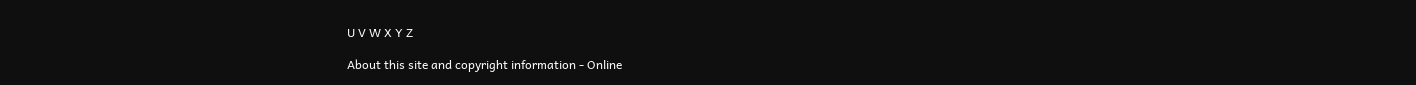U V W X Y Z

About this site and copyright information - Online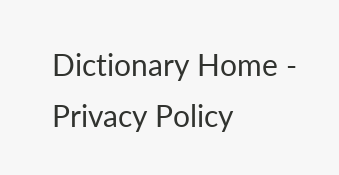Dictionary Home - Privacy Policy